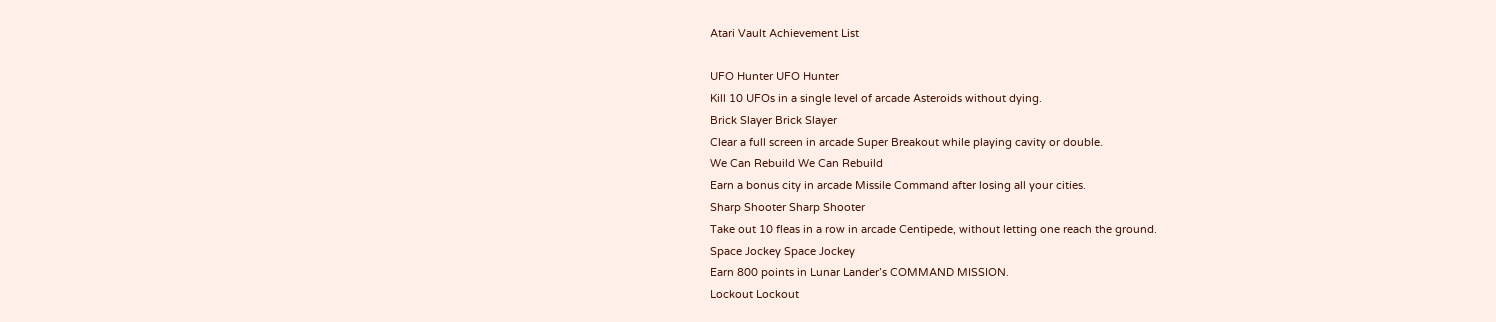Atari Vault Achievement List

UFO Hunter UFO Hunter
Kill 10 UFOs in a single level of arcade Asteroids without dying.
Brick Slayer Brick Slayer
Clear a full screen in arcade Super Breakout while playing cavity or double.
We Can Rebuild We Can Rebuild
Earn a bonus city in arcade Missile Command after losing all your cities.
Sharp Shooter Sharp Shooter
Take out 10 fleas in a row in arcade Centipede, without letting one reach the ground.
Space Jockey Space Jockey
Earn 800 points in Lunar Lander’s COMMAND MISSION.
Lockout Lockout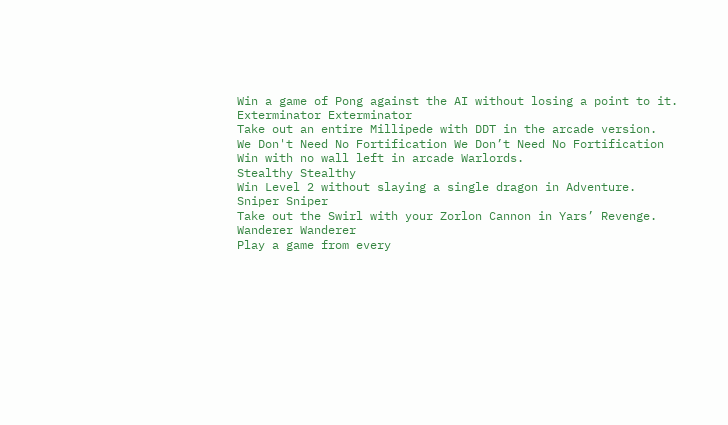Win a game of Pong against the AI without losing a point to it.
Exterminator Exterminator
Take out an entire Millipede with DDT in the arcade version.
We Don't Need No Fortification We Don’t Need No Fortification
Win with no wall left in arcade Warlords.
Stealthy Stealthy
Win Level 2 without slaying a single dragon in Adventure.
Sniper Sniper
Take out the Swirl with your Zorlon Cannon in Yars’ Revenge.
Wanderer Wanderer
Play a game from every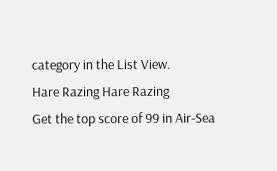category in the List View.
Hare Razing Hare Razing
Get the top score of 99 in Air-Sea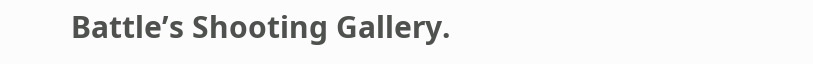Battle’s Shooting Gallery.